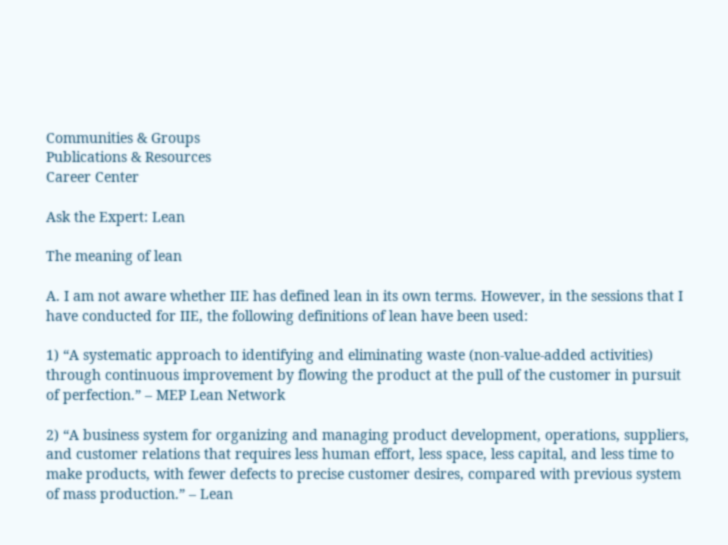Communities & Groups
Publications & Resources
Career Center

Ask the Expert: Lean

The meaning of lean

A. I am not aware whether IIE has defined lean in its own terms. However, in the sessions that I have conducted for IIE, the following definitions of lean have been used:

1) “A systematic approach to identifying and eliminating waste (non-value-added activities) through continuous improvement by flowing the product at the pull of the customer in pursuit of perfection.” – MEP Lean Network

2) “A business system for organizing and managing product development, operations, suppliers, and customer relations that requires less human effort, less space, less capital, and less time to make products, with fewer defects to precise customer desires, compared with previous system of mass production.” – Lean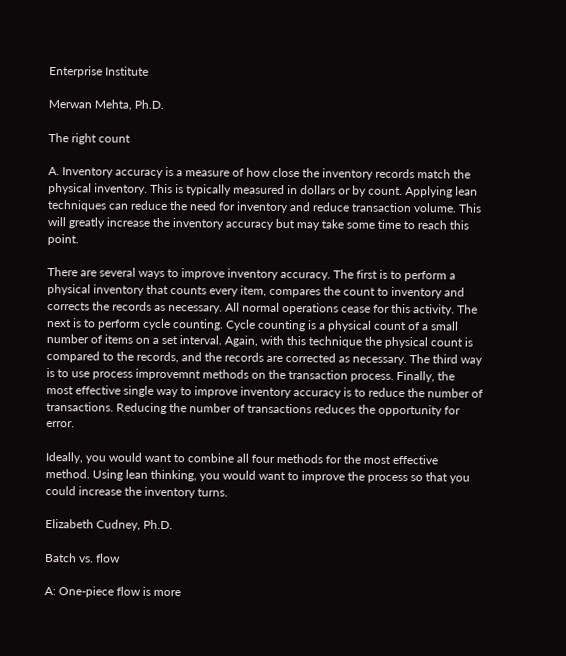Enterprise Institute

Merwan Mehta, Ph.D.

The right count

A. Inventory accuracy is a measure of how close the inventory records match the physical inventory. This is typically measured in dollars or by count. Applying lean techniques can reduce the need for inventory and reduce transaction volume. This will greatly increase the inventory accuracy but may take some time to reach this point.

There are several ways to improve inventory accuracy. The first is to perform a physical inventory that counts every item, compares the count to inventory and corrects the records as necessary. All normal operations cease for this activity. The next is to perform cycle counting. Cycle counting is a physical count of a small number of items on a set interval. Again, with this technique the physical count is compared to the records, and the records are corrected as necessary. The third way is to use process improvemnt methods on the transaction process. Finally, the most effective single way to improve inventory accuracy is to reduce the number of transactions. Reducing the number of transactions reduces the opportunity for error.

Ideally, you would want to combine all four methods for the most effective method. Using lean thinking, you would want to improve the process so that you could increase the inventory turns.

Elizabeth Cudney, Ph.D.

Batch vs. flow

A: One-piece flow is more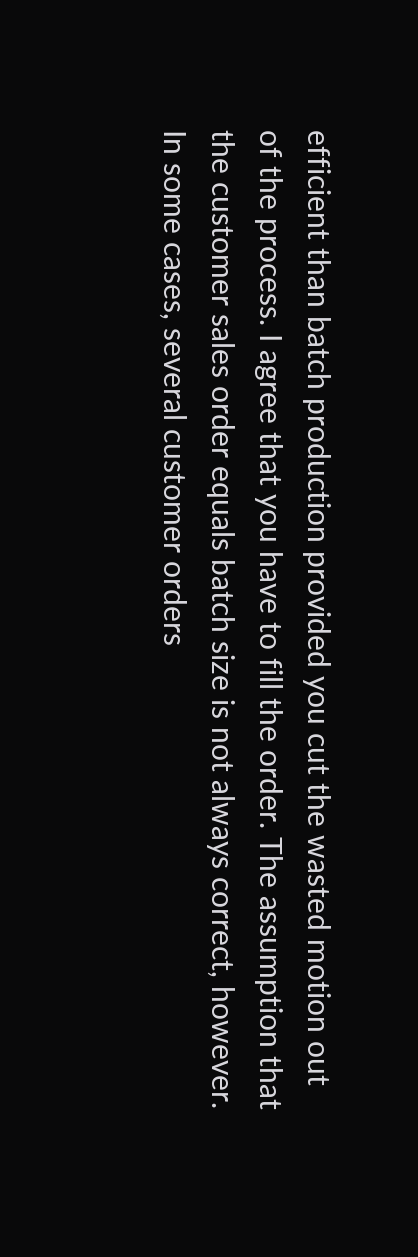efficient than batch production provided you cut the wasted motion out of the process. I agree that you have to fill the order. The assumption that the customer sales order equals batch size is not always correct, however. In some cases, several customer orders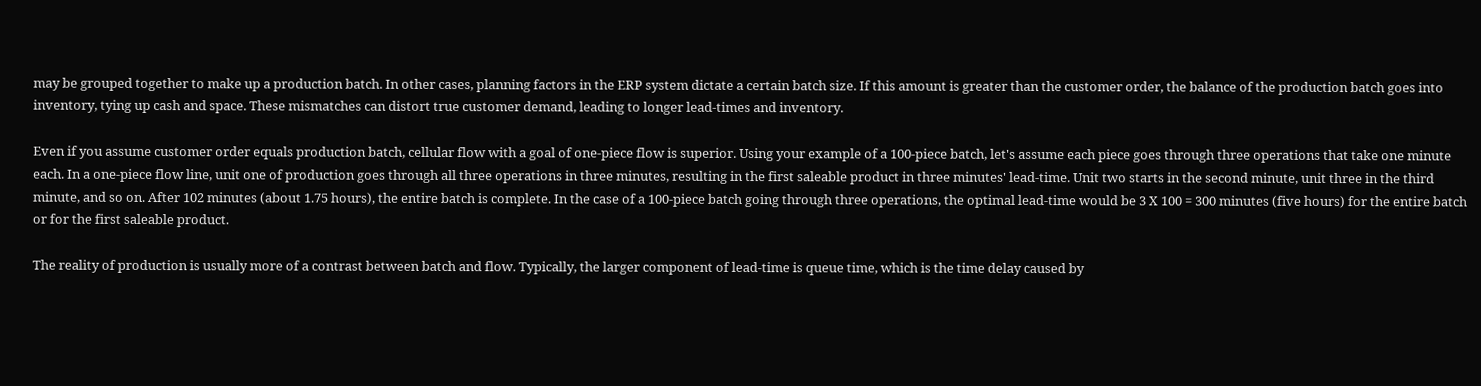may be grouped together to make up a production batch. In other cases, planning factors in the ERP system dictate a certain batch size. If this amount is greater than the customer order, the balance of the production batch goes into inventory, tying up cash and space. These mismatches can distort true customer demand, leading to longer lead-times and inventory.

Even if you assume customer order equals production batch, cellular flow with a goal of one-piece flow is superior. Using your example of a 100-piece batch, let's assume each piece goes through three operations that take one minute each. In a one-piece flow line, unit one of production goes through all three operations in three minutes, resulting in the first saleable product in three minutes' lead-time. Unit two starts in the second minute, unit three in the third minute, and so on. After 102 minutes (about 1.75 hours), the entire batch is complete. In the case of a 100-piece batch going through three operations, the optimal lead-time would be 3 X 100 = 300 minutes (five hours) for the entire batch or for the first saleable product.

The reality of production is usually more of a contrast between batch and flow. Typically, the larger component of lead-time is queue time, which is the time delay caused by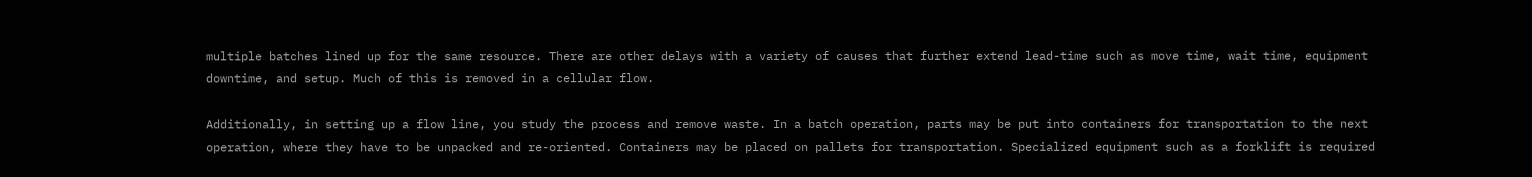multiple batches lined up for the same resource. There are other delays with a variety of causes that further extend lead-time such as move time, wait time, equipment downtime, and setup. Much of this is removed in a cellular flow.

Additionally, in setting up a flow line, you study the process and remove waste. In a batch operation, parts may be put into containers for transportation to the next operation, where they have to be unpacked and re-oriented. Containers may be placed on pallets for transportation. Specialized equipment such as a forklift is required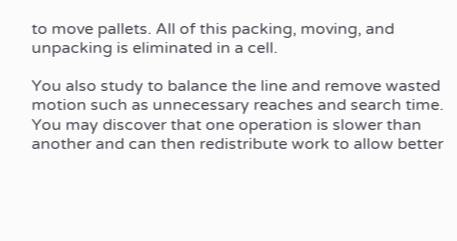to move pallets. All of this packing, moving, and unpacking is eliminated in a cell.

You also study to balance the line and remove wasted motion such as unnecessary reaches and search time. You may discover that one operation is slower than another and can then redistribute work to allow better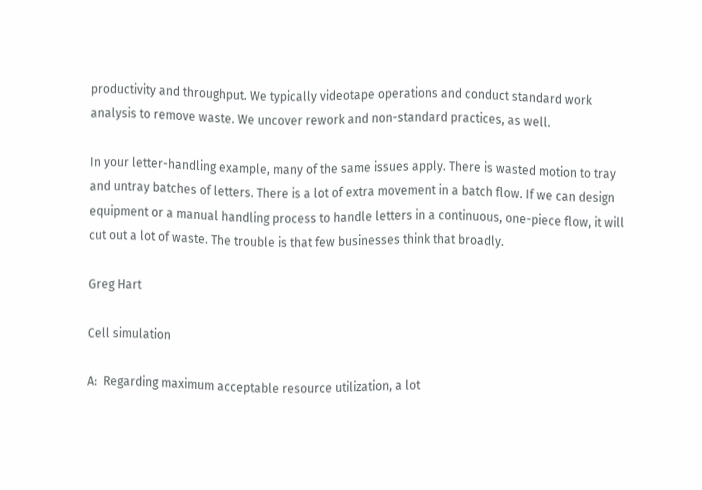productivity and throughput. We typically videotape operations and conduct standard work analysis to remove waste. We uncover rework and non-standard practices, as well.

In your letter-handling example, many of the same issues apply. There is wasted motion to tray and untray batches of letters. There is a lot of extra movement in a batch flow. If we can design equipment or a manual handling process to handle letters in a continuous, one-piece flow, it will cut out a lot of waste. The trouble is that few businesses think that broadly.

Greg Hart

Cell simulation

A:  Regarding maximum acceptable resource utilization, a lot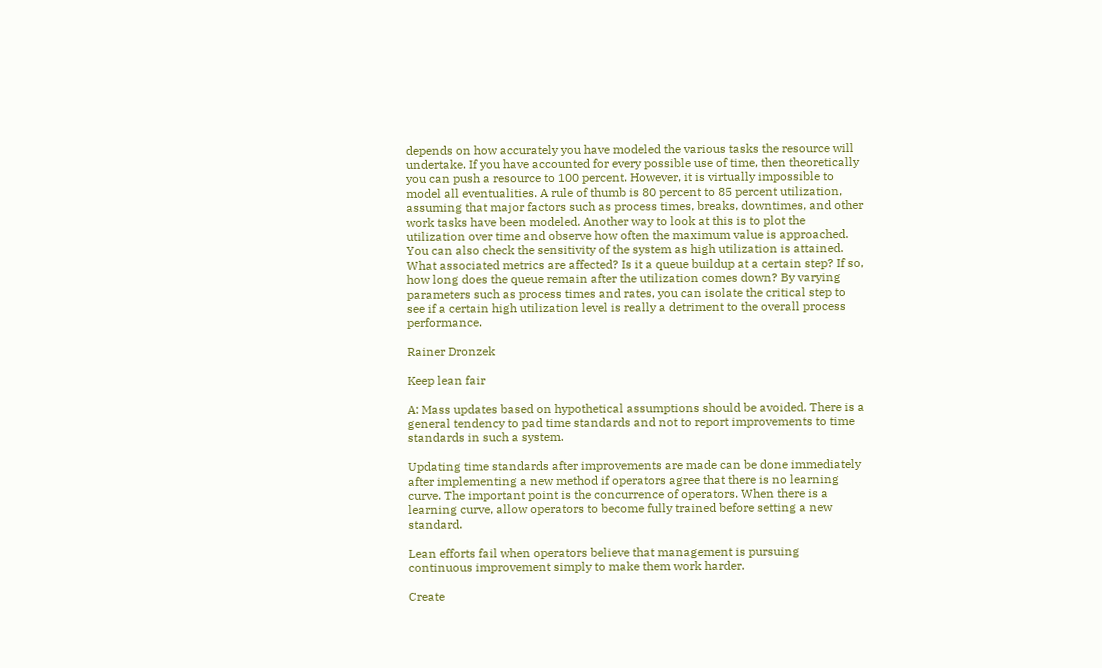depends on how accurately you have modeled the various tasks the resource will undertake. If you have accounted for every possible use of time, then theoretically you can push a resource to 100 percent. However, it is virtually impossible to model all eventualities. A rule of thumb is 80 percent to 85 percent utilization, assuming that major factors such as process times, breaks, downtimes, and other work tasks have been modeled. Another way to look at this is to plot the utilization over time and observe how often the maximum value is approached. You can also check the sensitivity of the system as high utilization is attained. What associated metrics are affected? Is it a queue buildup at a certain step? If so, how long does the queue remain after the utilization comes down? By varying parameters such as process times and rates, you can isolate the critical step to see if a certain high utilization level is really a detriment to the overall process performance.

Rainer Dronzek

Keep lean fair

A: Mass updates based on hypothetical assumptions should be avoided. There is a general tendency to pad time standards and not to report improvements to time standards in such a system.

Updating time standards after improvements are made can be done immediately after implementing a new method if operators agree that there is no learning curve. The important point is the concurrence of operators. When there is a learning curve, allow operators to become fully trained before setting a new standard.

Lean efforts fail when operators believe that management is pursuing continuous improvement simply to make them work harder.

Create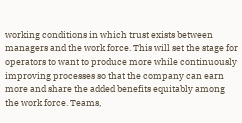working conditions in which trust exists between managers and the work force. This will set the stage for operators to want to produce more while continuously improving processes so that the company can earn more and share the added benefits equitably among the work force. Teams,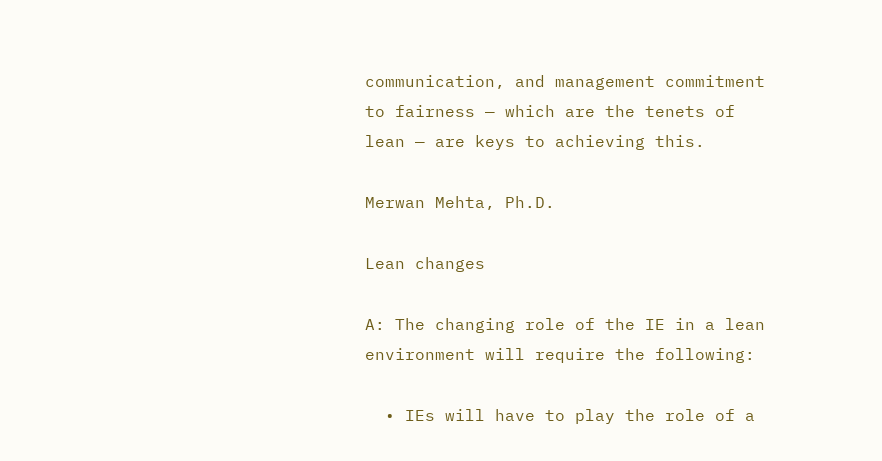communication, and management commitment to fairness — which are the tenets of lean — are keys to achieving this.

Merwan Mehta, Ph.D.

Lean changes

A: The changing role of the IE in a lean environment will require the following:

  • IEs will have to play the role of a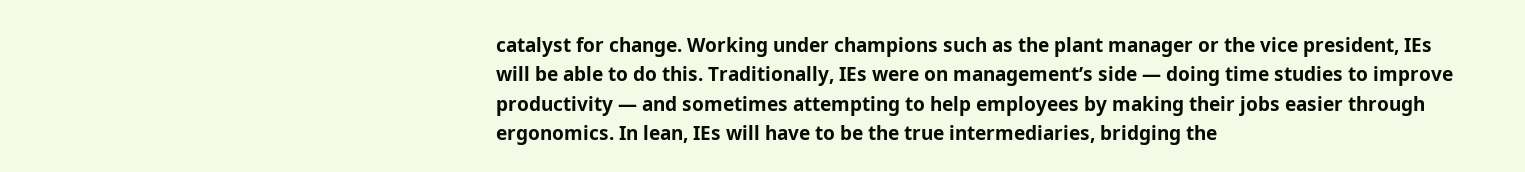catalyst for change. Working under champions such as the plant manager or the vice president, IEs will be able to do this. Traditionally, IEs were on management’s side — doing time studies to improve productivity — and sometimes attempting to help employees by making their jobs easier through ergonomics. In lean, IEs will have to be the true intermediaries, bridging the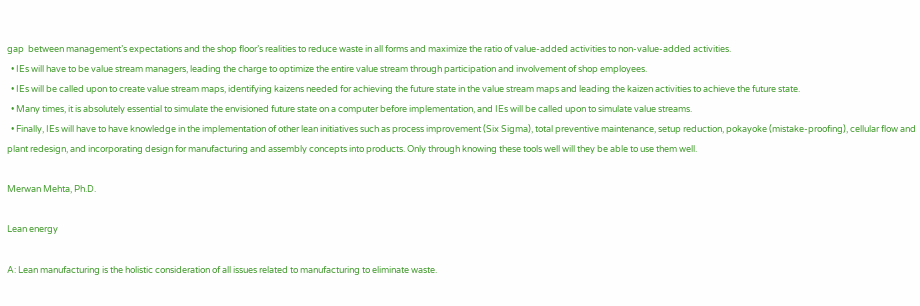gap  between management’s expectations and the shop floor’s realities to reduce waste in all forms and maximize the ratio of value-added activities to non-value-added activities.
  • IEs will have to be value stream managers, leading the charge to optimize the entire value stream through participation and involvement of shop employees.
  • IEs will be called upon to create value stream maps, identifying kaizens needed for achieving the future state in the value stream maps and leading the kaizen activities to achieve the future state.
  • Many times, it is absolutely essential to simulate the envisioned future state on a computer before implementation, and IEs will be called upon to simulate value streams.
  • Finally, IEs will have to have knowledge in the implementation of other lean initiatives such as process improvement (Six Sigma), total preventive maintenance, setup reduction, pokayoke (mistake-proofing), cellular flow and plant redesign, and incorporating design for manufacturing and assembly concepts into products. Only through knowing these tools well will they be able to use them well.

Merwan Mehta, Ph.D.

Lean energy

A: Lean manufacturing is the holistic consideration of all issues related to manufacturing to eliminate waste.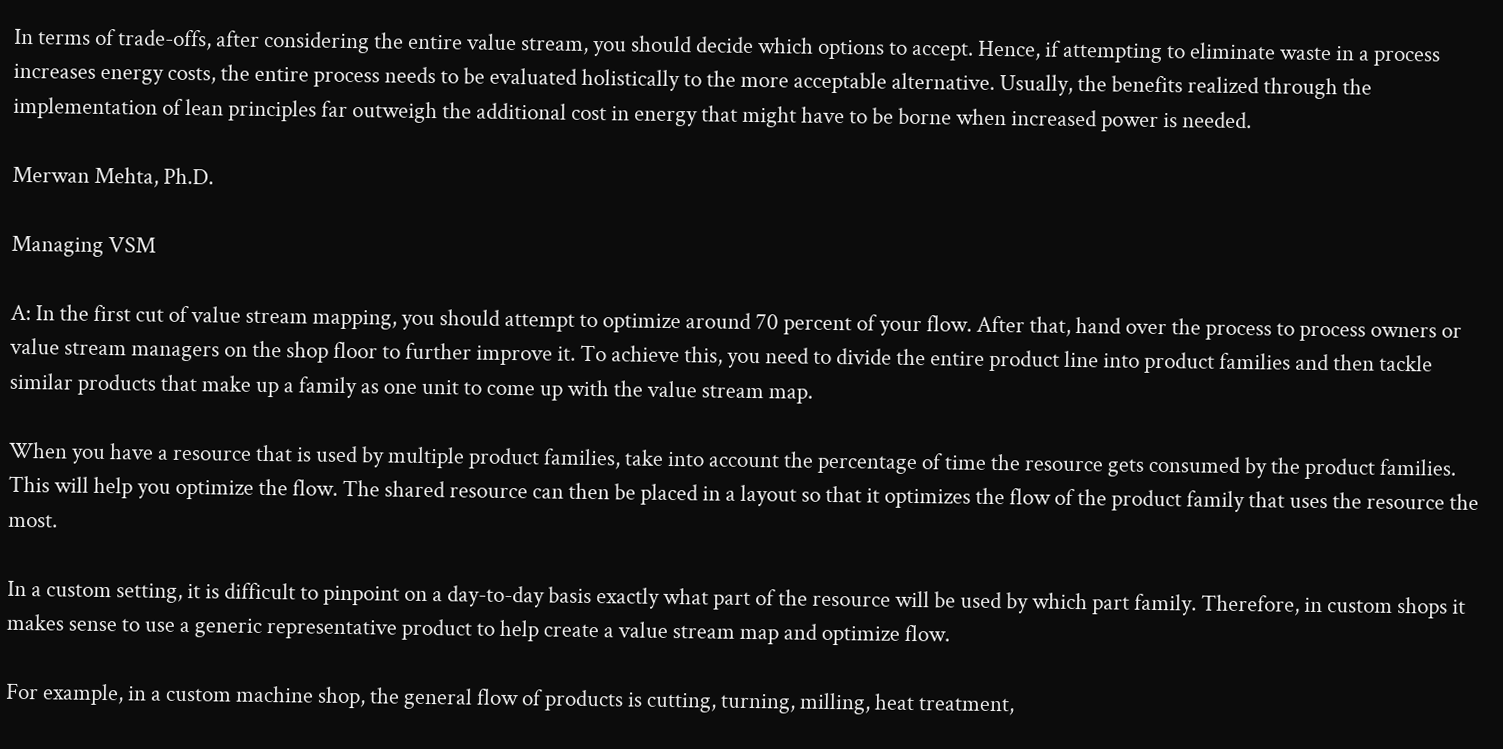In terms of trade-offs, after considering the entire value stream, you should decide which options to accept. Hence, if attempting to eliminate waste in a process increases energy costs, the entire process needs to be evaluated holistically to the more acceptable alternative. Usually, the benefits realized through the implementation of lean principles far outweigh the additional cost in energy that might have to be borne when increased power is needed.

Merwan Mehta, Ph.D.

Managing VSM

A: In the first cut of value stream mapping, you should attempt to optimize around 70 percent of your flow. After that, hand over the process to process owners or value stream managers on the shop floor to further improve it. To achieve this, you need to divide the entire product line into product families and then tackle similar products that make up a family as one unit to come up with the value stream map.

When you have a resource that is used by multiple product families, take into account the percentage of time the resource gets consumed by the product families. This will help you optimize the flow. The shared resource can then be placed in a layout so that it optimizes the flow of the product family that uses the resource the most.

In a custom setting, it is difficult to pinpoint on a day-to-day basis exactly what part of the resource will be used by which part family. Therefore, in custom shops it makes sense to use a generic representative product to help create a value stream map and optimize flow.

For example, in a custom machine shop, the general flow of products is cutting, turning, milling, heat treatment,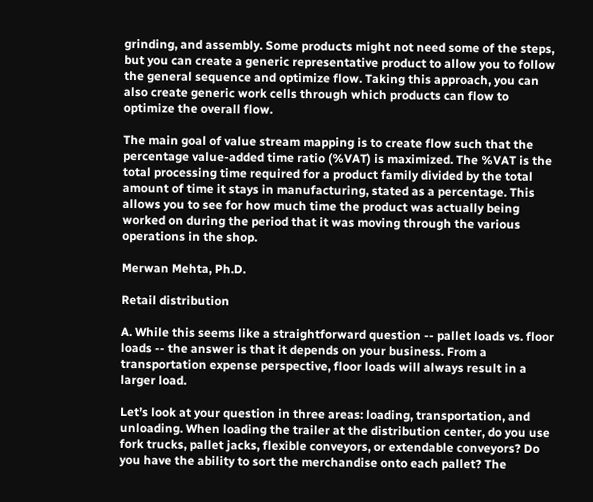grinding, and assembly. Some products might not need some of the steps, but you can create a generic representative product to allow you to follow the general sequence and optimize flow. Taking this approach, you can also create generic work cells through which products can flow to optimize the overall flow.

The main goal of value stream mapping is to create flow such that the percentage value-added time ratio (%VAT) is maximized. The %VAT is the total processing time required for a product family divided by the total amount of time it stays in manufacturing, stated as a percentage. This allows you to see for how much time the product was actually being worked on during the period that it was moving through the various operations in the shop.

Merwan Mehta, Ph.D.

Retail distribution

A. While this seems like a straightforward question -- pallet loads vs. floor loads -- the answer is that it depends on your business. From a transportation expense perspective, floor loads will always result in a larger load.

Let’s look at your question in three areas: loading, transportation, and unloading. When loading the trailer at the distribution center, do you use fork trucks, pallet jacks, flexible conveyors, or extendable conveyors? Do you have the ability to sort the merchandise onto each pallet? The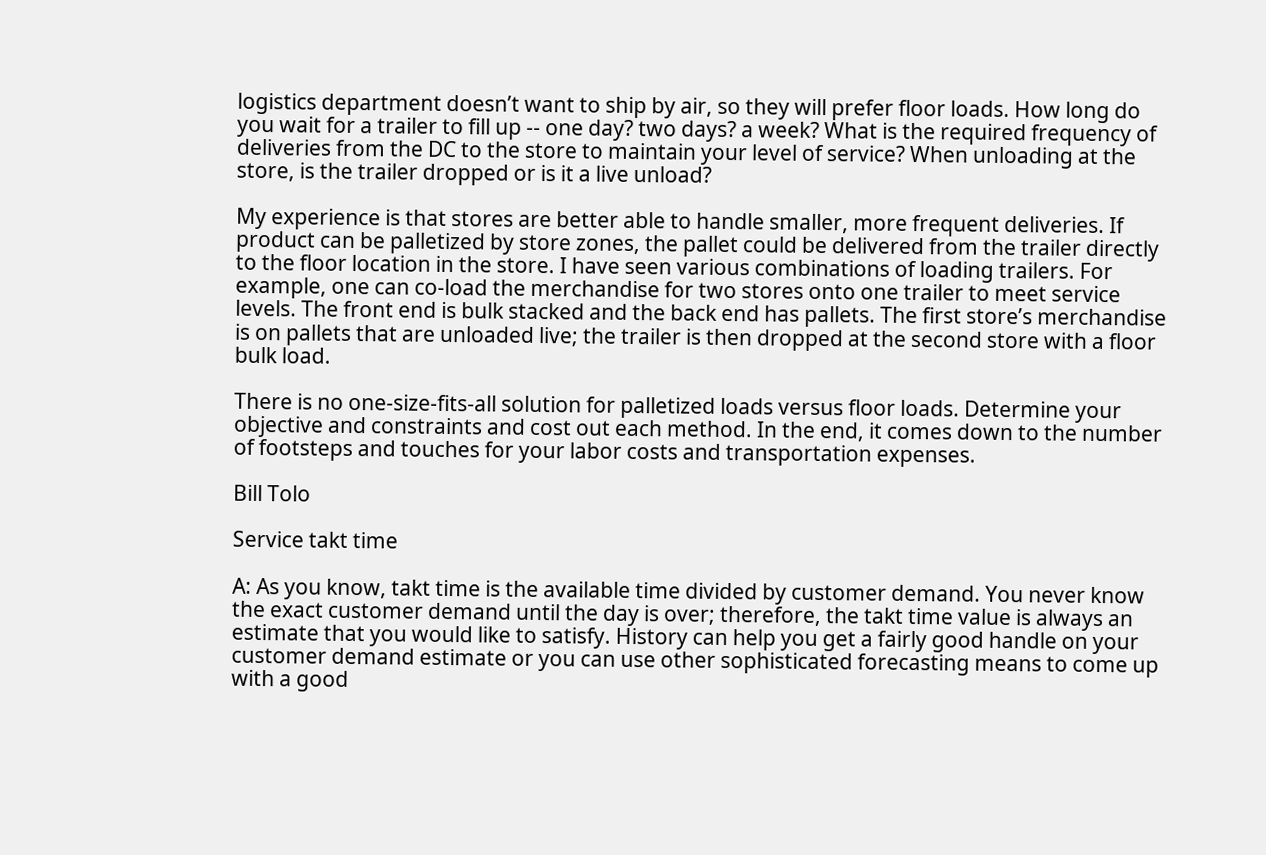logistics department doesn’t want to ship by air, so they will prefer floor loads. How long do you wait for a trailer to fill up -- one day? two days? a week? What is the required frequency of deliveries from the DC to the store to maintain your level of service? When unloading at the store, is the trailer dropped or is it a live unload?

My experience is that stores are better able to handle smaller, more frequent deliveries. If product can be palletized by store zones, the pallet could be delivered from the trailer directly to the floor location in the store. I have seen various combinations of loading trailers. For example, one can co-load the merchandise for two stores onto one trailer to meet service levels. The front end is bulk stacked and the back end has pallets. The first store’s merchandise is on pallets that are unloaded live; the trailer is then dropped at the second store with a floor bulk load.

There is no one-size-fits-all solution for palletized loads versus floor loads. Determine your objective and constraints and cost out each method. In the end, it comes down to the number of footsteps and touches for your labor costs and transportation expenses.

Bill Tolo

Service takt time

A: As you know, takt time is the available time divided by customer demand. You never know the exact customer demand until the day is over; therefore, the takt time value is always an estimate that you would like to satisfy. History can help you get a fairly good handle on your customer demand estimate or you can use other sophisticated forecasting means to come up with a good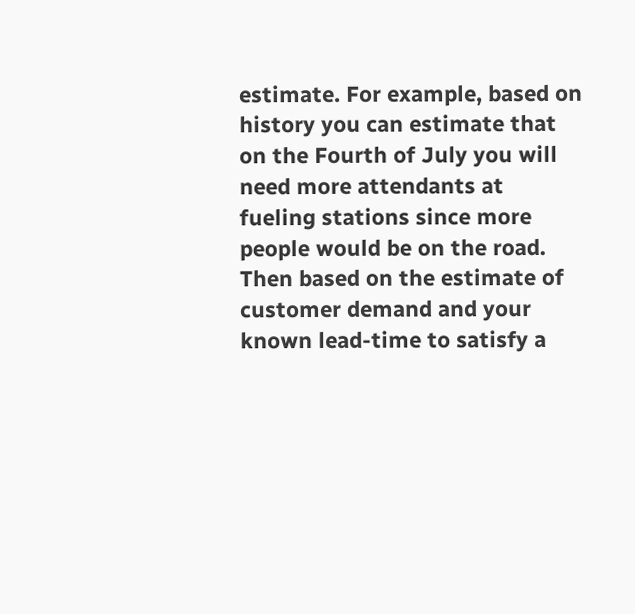estimate. For example, based on history you can estimate that on the Fourth of July you will need more attendants at fueling stations since more people would be on the road. Then based on the estimate of customer demand and your known lead-time to satisfy a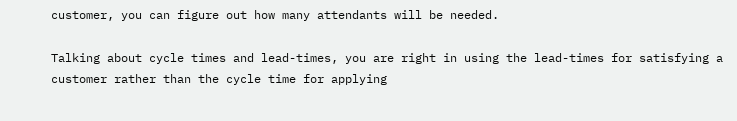customer, you can figure out how many attendants will be needed.

Talking about cycle times and lead-times, you are right in using the lead-times for satisfying a customer rather than the cycle time for applying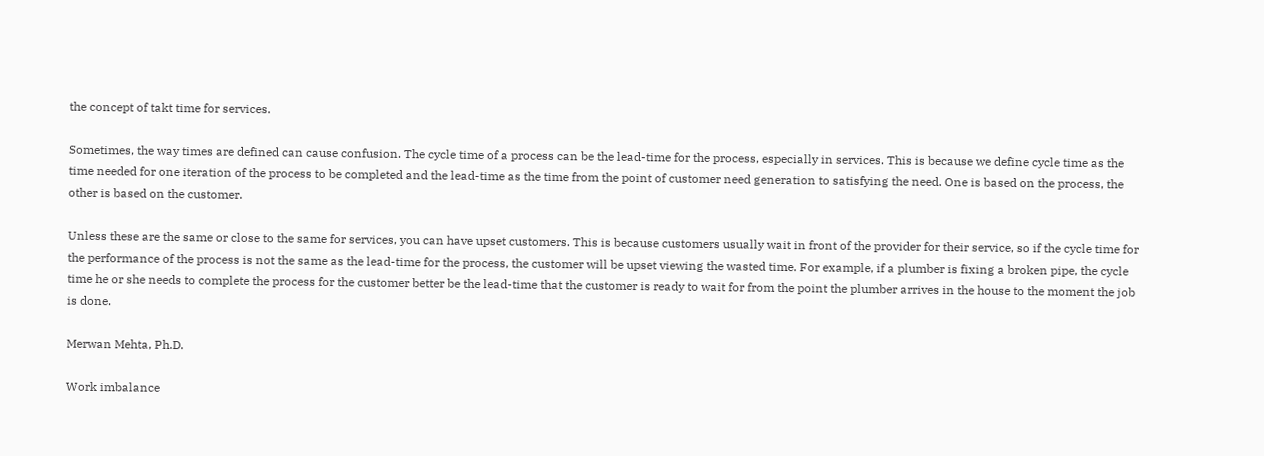the concept of takt time for services.

Sometimes, the way times are defined can cause confusion. The cycle time of a process can be the lead-time for the process, especially in services. This is because we define cycle time as the time needed for one iteration of the process to be completed and the lead-time as the time from the point of customer need generation to satisfying the need. One is based on the process, the other is based on the customer.

Unless these are the same or close to the same for services, you can have upset customers. This is because customers usually wait in front of the provider for their service, so if the cycle time for the performance of the process is not the same as the lead-time for the process, the customer will be upset viewing the wasted time. For example, if a plumber is fixing a broken pipe, the cycle time he or she needs to complete the process for the customer better be the lead-time that the customer is ready to wait for from the point the plumber arrives in the house to the moment the job is done.

Merwan Mehta, Ph.D.

Work imbalance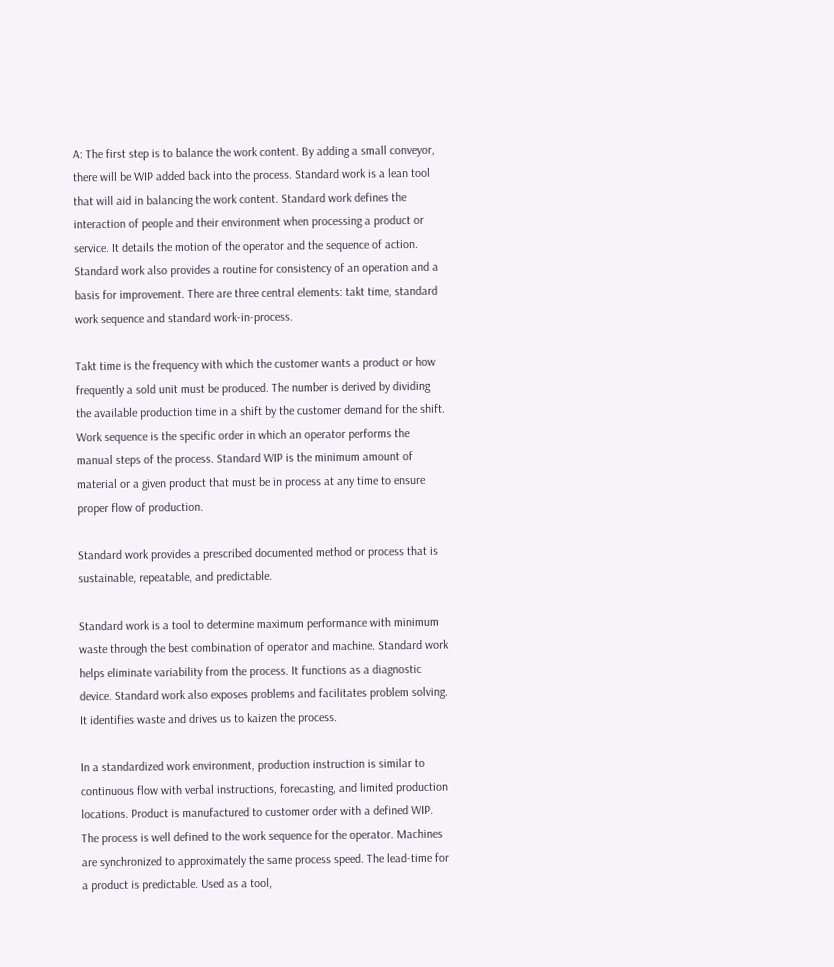A: The first step is to balance the work content. By adding a small conveyor, there will be WIP added back into the process. Standard work is a lean tool that will aid in balancing the work content. Standard work defines the interaction of people and their environment when processing a product or service. It details the motion of the operator and the sequence of action. Standard work also provides a routine for consistency of an operation and a basis for improvement. There are three central elements: takt time, standard work sequence and standard work-in-process.

Takt time is the frequency with which the customer wants a product or how frequently a sold unit must be produced. The number is derived by dividing the available production time in a shift by the customer demand for the shift. Work sequence is the specific order in which an operator performs the manual steps of the process. Standard WIP is the minimum amount of material or a given product that must be in process at any time to ensure proper flow of production.

Standard work provides a prescribed documented method or process that is sustainable, repeatable, and predictable.

Standard work is a tool to determine maximum performance with minimum waste through the best combination of operator and machine. Standard work helps eliminate variability from the process. It functions as a diagnostic device. Standard work also exposes problems and facilitates problem solving. It identifies waste and drives us to kaizen the process.

In a standardized work environment, production instruction is similar to continuous flow with verbal instructions, forecasting, and limited production locations. Product is manufactured to customer order with a defined WIP. The process is well defined to the work sequence for the operator. Machines are synchronized to approximately the same process speed. The lead-time for a product is predictable. Used as a tool,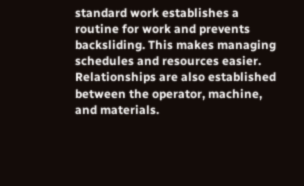standard work establishes a routine for work and prevents backsliding. This makes managing schedules and resources easier. Relationships are also established between the operator, machine, and materials.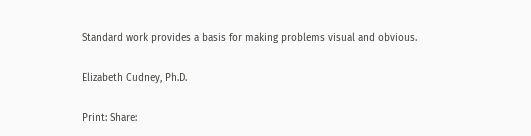Standard work provides a basis for making problems visual and obvious.

Elizabeth Cudney, Ph.D.

Print: Share: